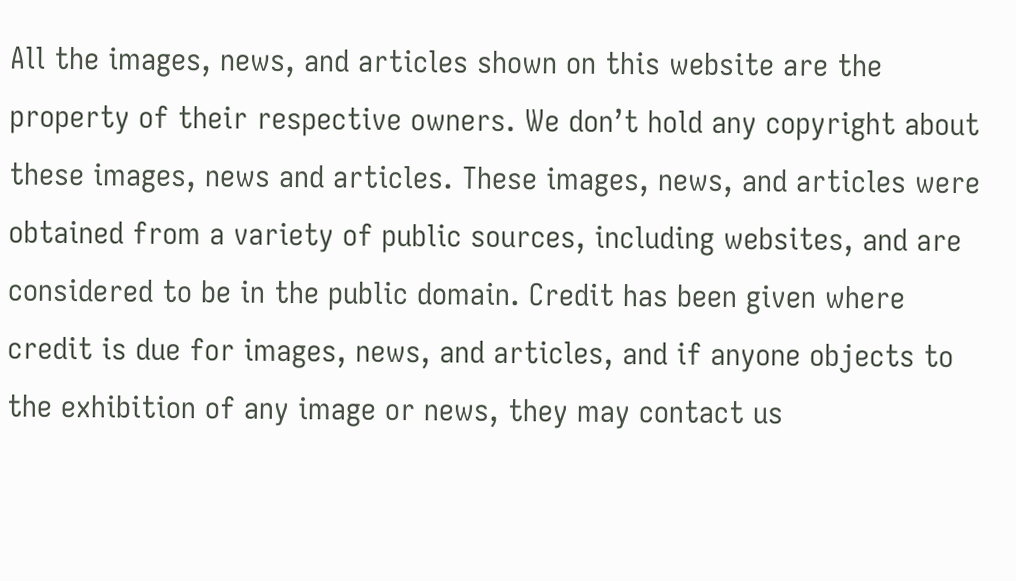All the images, news, and articles shown on this website are the property of their respective owners. We don’t hold any copyright about these images, news and articles. These images, news, and articles were obtained from a variety of public sources, including websites, and are considered to be in the public domain. Credit has been given where credit is due for images, news, and articles, and if anyone objects to the exhibition of any image or news, they may contact us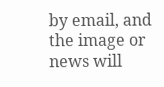by email, and the image or news will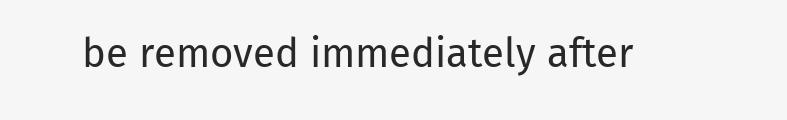be removed immediately after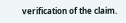verification of the claim.